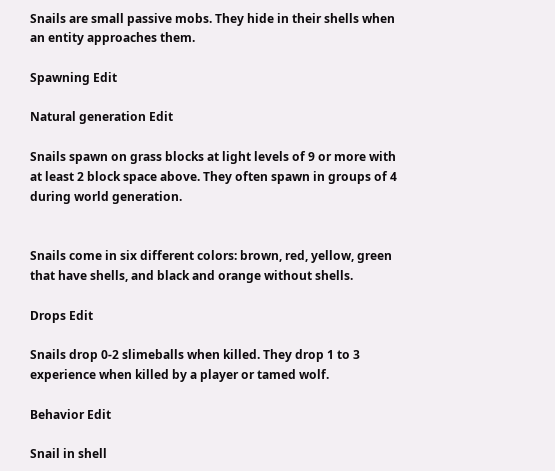Snails are small passive mobs. They hide in their shells when an entity approaches them.

Spawning Edit

Natural generation Edit

Snails spawn on grass blocks at light levels of 9 or more with at least 2 block space above. They often spawn in groups of 4 during world generation.


Snails come in six different colors: brown, red, yellow, green that have shells, and black and orange without shells.

Drops Edit

Snails drop 0-2 slimeballs when killed. They drop 1 to 3 experience when killed by a player or tamed wolf.

Behavior Edit

Snail in shell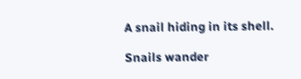A snail hiding in its shell.

Snails wander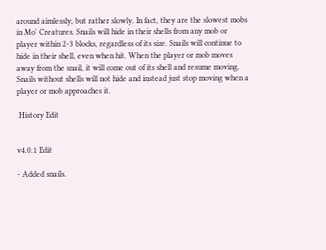around aimlessly, but rather slowly. In fact, they are the slowest mobs in Mo' Creatures. Snails will hide in their shells from any mob or player within 2-3 blocks, regardless of its size. Snails will continue to hide in their shell, even when hit. When the player or mob moves away from the snail, it will come out of its shell and resume moving. Snails without shells will not hide and instead just stop moving when a player or mob approaches it.

 History Edit


v4.0.1 Edit

- Added snails.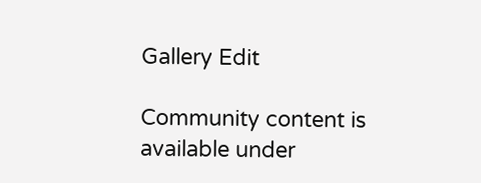Gallery Edit

Community content is available under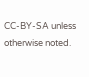CC-BY-SA unless otherwise noted.